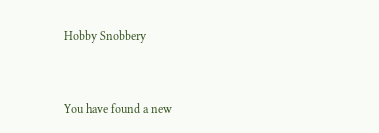Hobby Snobbery


You have found a new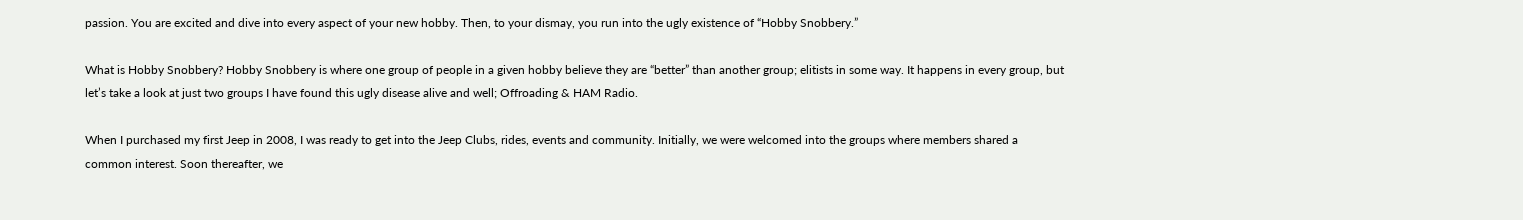passion. You are excited and dive into every aspect of your new hobby. Then, to your dismay, you run into the ugly existence of “Hobby Snobbery.”

What is Hobby Snobbery? Hobby Snobbery is where one group of people in a given hobby believe they are “better” than another group; elitists in some way. It happens in every group, but let’s take a look at just two groups I have found this ugly disease alive and well; Offroading & HAM Radio.

When I purchased my first Jeep in 2008, I was ready to get into the Jeep Clubs, rides, events and community. Initially, we were welcomed into the groups where members shared a common interest. Soon thereafter, we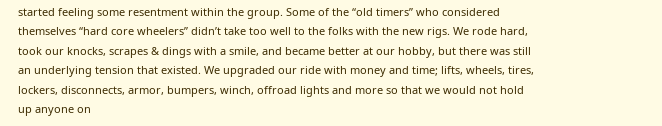started feeling some resentment within the group. Some of the “old timers” who considered themselves “hard core wheelers” didn’t take too well to the folks with the new rigs. We rode hard, took our knocks, scrapes & dings with a smile, and became better at our hobby, but there was still an underlying tension that existed. We upgraded our ride with money and time; lifts, wheels, tires, lockers, disconnects, armor, bumpers, winch, offroad lights and more so that we would not hold up anyone on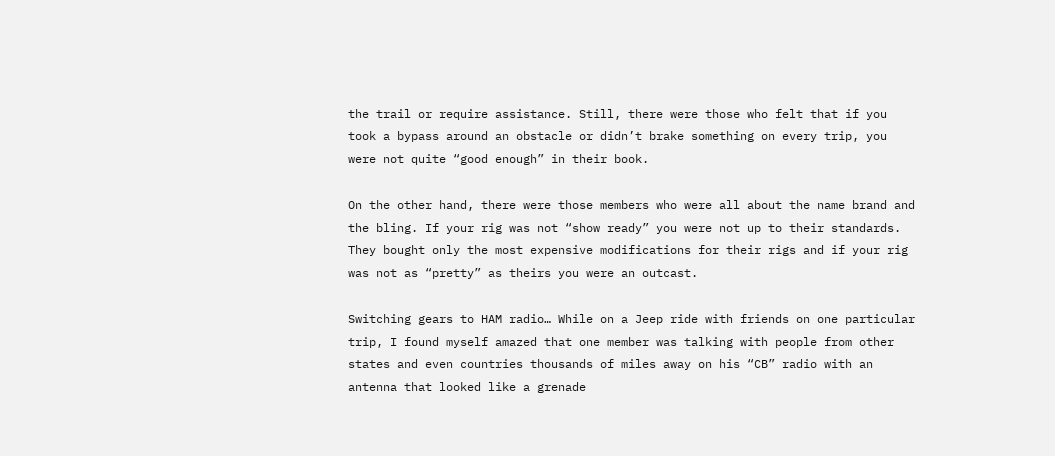the trail or require assistance. Still, there were those who felt that if you took a bypass around an obstacle or didn’t brake something on every trip, you were not quite “good enough” in their book.

On the other hand, there were those members who were all about the name brand and the bling. If your rig was not “show ready” you were not up to their standards. They bought only the most expensive modifications for their rigs and if your rig was not as “pretty” as theirs you were an outcast.

Switching gears to HAM radio… While on a Jeep ride with friends on one particular trip, I found myself amazed that one member was talking with people from other states and even countries thousands of miles away on his “CB” radio with an antenna that looked like a grenade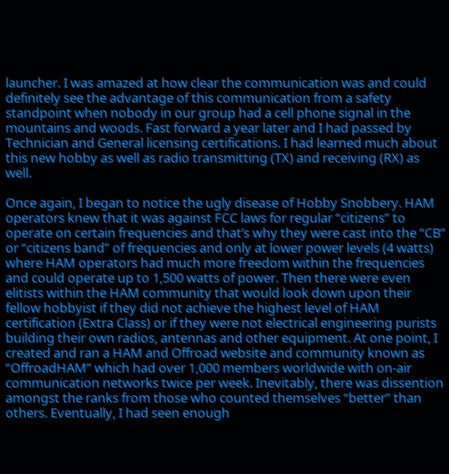launcher. I was amazed at how clear the communication was and could definitely see the advantage of this communication from a safety standpoint when nobody in our group had a cell phone signal in the mountains and woods. Fast forward a year later and I had passed by Technician and General licensing certifications. I had learned much about this new hobby as well as radio transmitting (TX) and receiving (RX) as well.

Once again, I began to notice the ugly disease of Hobby Snobbery. HAM operators knew that it was against FCC laws for regular “citizens” to operate on certain frequencies and that’s why they were cast into the “CB” or “citizens band” of frequencies and only at lower power levels (4 watts) where HAM operators had much more freedom within the frequencies and could operate up to 1,500 watts of power. Then there were even elitists within the HAM community that would look down upon their fellow hobbyist if they did not achieve the highest level of HAM certification (Extra Class) or if they were not electrical engineering purists building their own radios, antennas and other equipment. At one point, I created and ran a HAM and Offroad website and community known as “OffroadHAM” which had over 1,000 members worldwide with on-air communication networks twice per week. Inevitably, there was dissention amongst the ranks from those who counted themselves “better” than others. Eventually, I had seen enough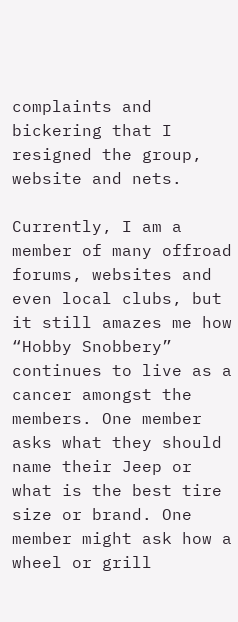complaints and bickering that I resigned the group, website and nets.

Currently, I am a member of many offroad forums, websites and even local clubs, but it still amazes me how “Hobby Snobbery” continues to live as a cancer amongst the members. One member asks what they should name their Jeep or what is the best tire size or brand. One member might ask how a wheel or grill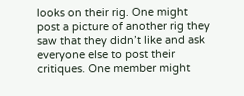looks on their rig. One might post a picture of another rig they saw that they didn’t like and ask everyone else to post their critiques. One member might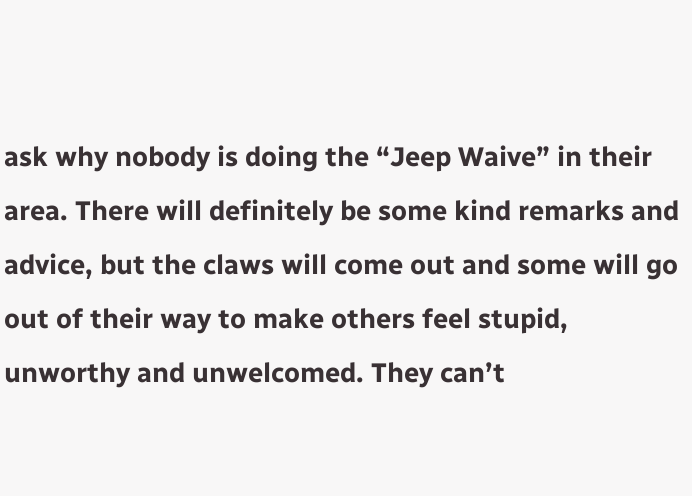ask why nobody is doing the “Jeep Waive” in their area. There will definitely be some kind remarks and advice, but the claws will come out and some will go out of their way to make others feel stupid, unworthy and unwelcomed. They can’t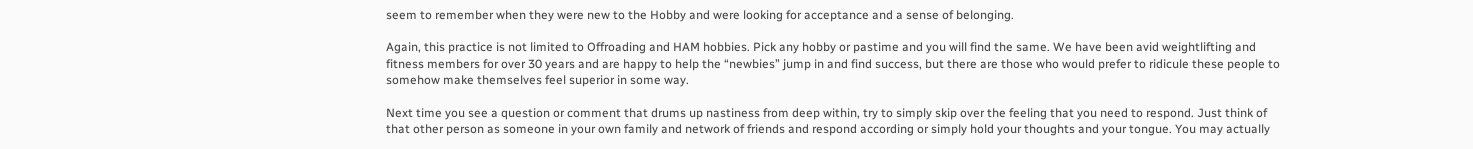seem to remember when they were new to the Hobby and were looking for acceptance and a sense of belonging.

Again, this practice is not limited to Offroading and HAM hobbies. Pick any hobby or pastime and you will find the same. We have been avid weightlifting and fitness members for over 30 years and are happy to help the “newbies” jump in and find success, but there are those who would prefer to ridicule these people to somehow make themselves feel superior in some way.

Next time you see a question or comment that drums up nastiness from deep within, try to simply skip over the feeling that you need to respond. Just think of that other person as someone in your own family and network of friends and respond according or simply hold your thoughts and your tongue. You may actually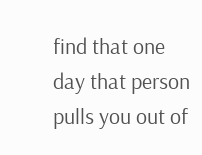find that one day that person pulls you out of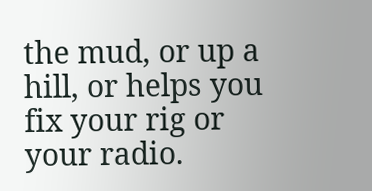the mud, or up a hill, or helps you fix your rig or your radio.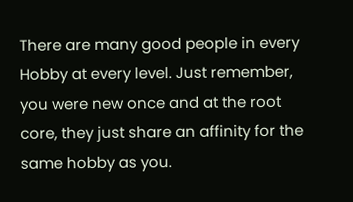There are many good people in every Hobby at every level. Just remember, you were new once and at the root core, they just share an affinity for the same hobby as you.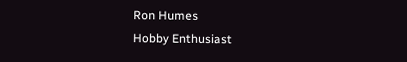Ron Humes
Hobby Enthusiast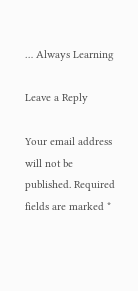… Always Learning

Leave a Reply

Your email address will not be published. Required fields are marked *